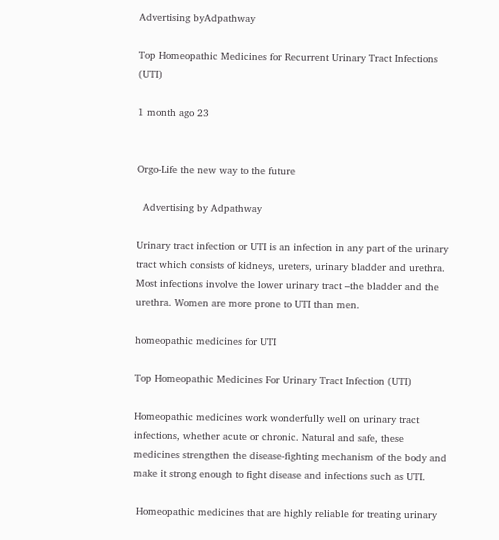Advertising byAdpathway

Top Homeopathic Medicines for Recurrent Urinary Tract Infections (UTI)

1 month ago 23


Orgo-Life the new way to the future

  Advertising by Adpathway

Urinary tract infection or UTI is an infection in any part of the urinary tract which consists of kidneys, ureters, urinary bladder and urethra. Most infections involve the lower urinary tract –the bladder and the urethra. Women are more prone to UTI than men.

homeopathic medicines for UTI

Top Homeopathic Medicines For Urinary Tract Infection (UTI)

Homeopathic medicines work wonderfully well on urinary tract infections, whether acute or chronic. Natural and safe, these medicines strengthen the disease-fighting mechanism of the body and make it strong enough to fight disease and infections such as UTI.

 Homeopathic medicines that are highly reliable for treating urinary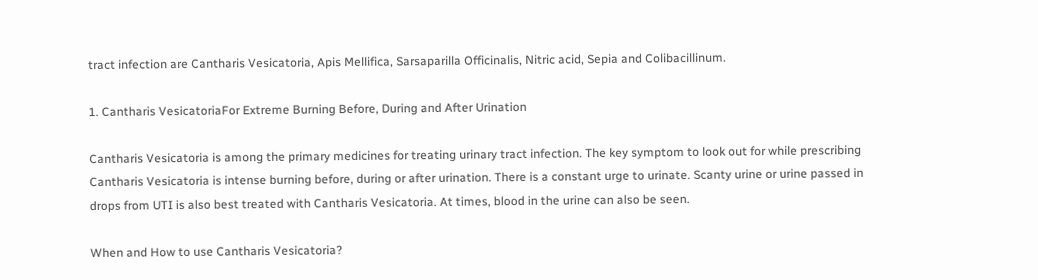tract infection are Cantharis Vesicatoria, Apis Mellifica, Sarsaparilla Officinalis, Nitric acid, Sepia and Colibacillinum.

1. Cantharis VesicatoriaFor Extreme Burning Before, During and After Urination

Cantharis Vesicatoria is among the primary medicines for treating urinary tract infection. The key symptom to look out for while prescribing Cantharis Vesicatoria is intense burning before, during or after urination. There is a constant urge to urinate. Scanty urine or urine passed in drops from UTI is also best treated with Cantharis Vesicatoria. At times, blood in the urine can also be seen.

When and How to use Cantharis Vesicatoria?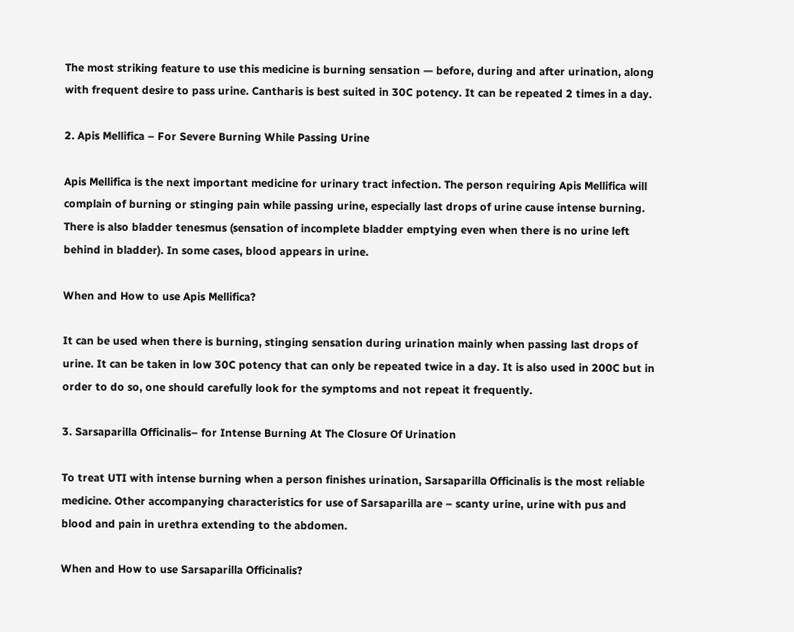The most striking feature to use this medicine is burning sensation — before, during and after urination, along with frequent desire to pass urine. Cantharis is best suited in 30C potency. It can be repeated 2 times in a day.

2. Apis Mellifica – For Severe Burning While Passing Urine

Apis Mellifica is the next important medicine for urinary tract infection. The person requiring Apis Mellifica will complain of burning or stinging pain while passing urine, especially last drops of urine cause intense burning. There is also bladder tenesmus (sensation of incomplete bladder emptying even when there is no urine left behind in bladder). In some cases, blood appears in urine.

When and How to use Apis Mellifica?

It can be used when there is burning, stinging sensation during urination mainly when passing last drops of urine. It can be taken in low 30C potency that can only be repeated twice in a day. It is also used in 200C but in order to do so, one should carefully look for the symptoms and not repeat it frequently.

3. Sarsaparilla Officinalis– for Intense Burning At The Closure Of Urination

To treat UTI with intense burning when a person finishes urination, Sarsaparilla Officinalis is the most reliable medicine. Other accompanying characteristics for use of Sarsaparilla are – scanty urine, urine with pus and blood and pain in urethra extending to the abdomen.

When and How to use Sarsaparilla Officinalis?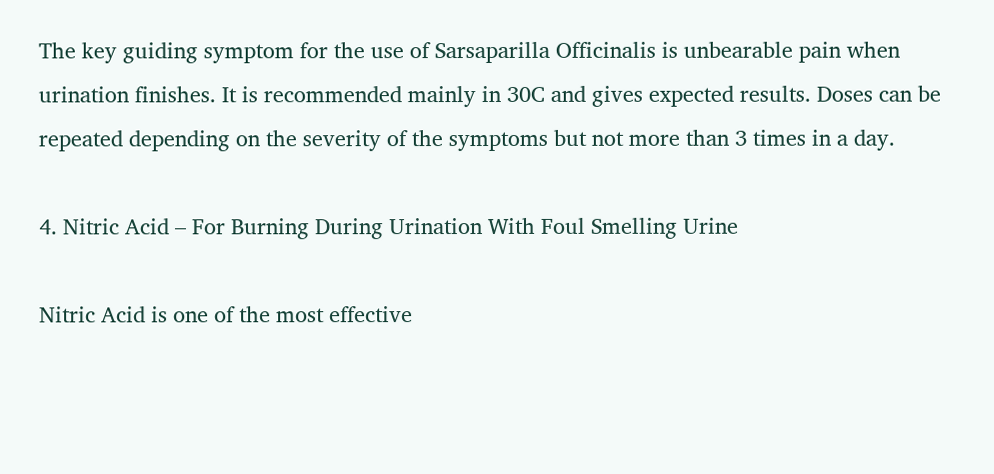The key guiding symptom for the use of Sarsaparilla Officinalis is unbearable pain when urination finishes. It is recommended mainly in 30C and gives expected results. Doses can be repeated depending on the severity of the symptoms but not more than 3 times in a day.

4. Nitric Acid – For Burning During Urination With Foul Smelling Urine

Nitric Acid is one of the most effective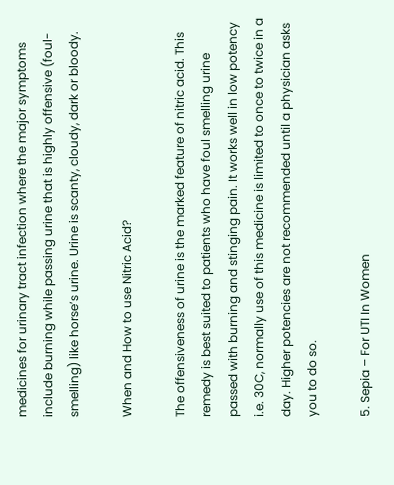medicines for urinary tract infection where the major symptoms include burning while passing urine that is highly offensive (foul-smelling) like horse’s urine. Urine is scanty, cloudy, dark or bloody.

When and How to use Nitric Acid?

The offensiveness of urine is the marked feature of nitric acid. This remedy is best suited to patients who have foul smelling urine passed with burning and stinging pain. It works well in low potency i.e. 30C, normally use of this medicine is limited to once to twice in a day. Higher potencies are not recommended until a physician asks you to do so.

5. Sepia – For UTI In Women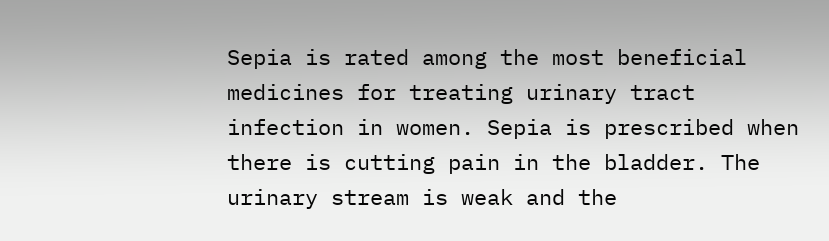Sepia is rated among the most beneficial medicines for treating urinary tract infection in women. Sepia is prescribed when there is cutting pain in the bladder. The urinary stream is weak and the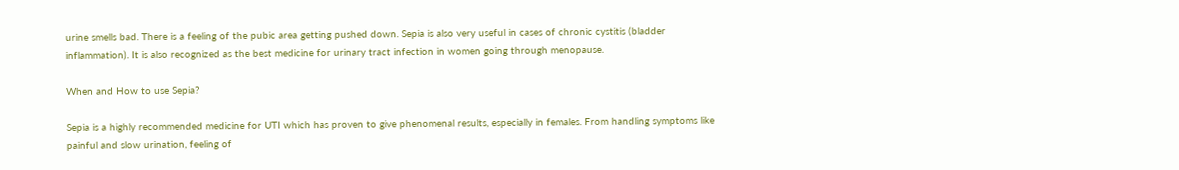urine smells bad. There is a feeling of the pubic area getting pushed down. Sepia is also very useful in cases of chronic cystitis (bladder inflammation). It is also recognized as the best medicine for urinary tract infection in women going through menopause.

When and How to use Sepia?

Sepia is a highly recommended medicine for UTI which has proven to give phenomenal results, especially in females. From handling symptoms like painful and slow urination, feeling of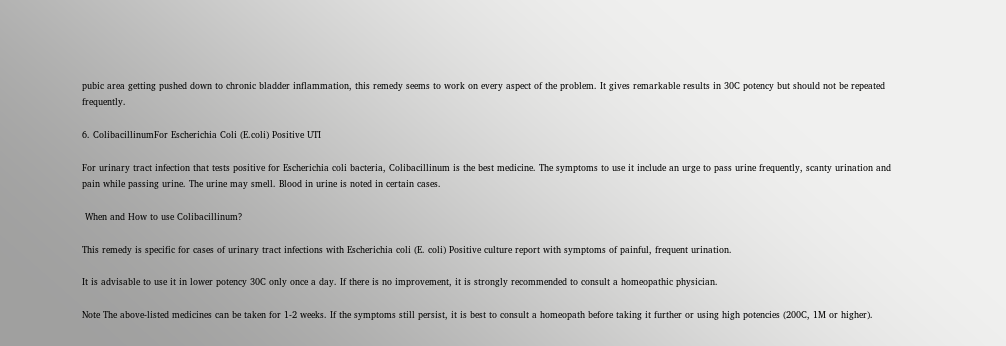pubic area getting pushed down to chronic bladder inflammation, this remedy seems to work on every aspect of the problem. It gives remarkable results in 30C potency but should not be repeated frequently.

6. ColibacillinumFor Escherichia Coli (E.coli) Positive UTI

For urinary tract infection that tests positive for Escherichia coli bacteria, Colibacillinum is the best medicine. The symptoms to use it include an urge to pass urine frequently, scanty urination and pain while passing urine. The urine may smell. Blood in urine is noted in certain cases.

 When and How to use Colibacillinum?

This remedy is specific for cases of urinary tract infections with Escherichia coli (E. coli) Positive culture report with symptoms of painful, frequent urination.

It is advisable to use it in lower potency 30C only once a day. If there is no improvement, it is strongly recommended to consult a homeopathic physician.

Note The above-listed medicines can be taken for 1-2 weeks. If the symptoms still persist, it is best to consult a homeopath before taking it further or using high potencies (200C, 1M or higher).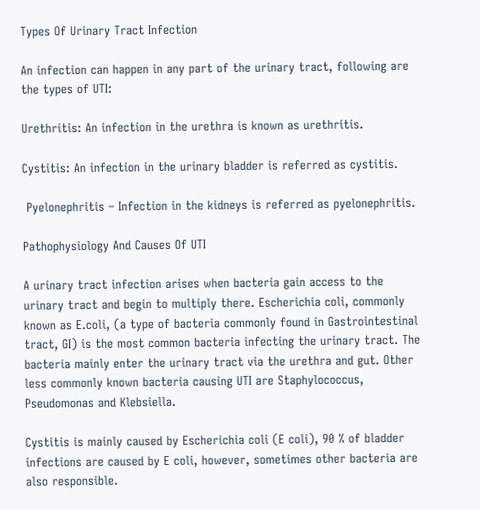Types Of Urinary Tract Infection

An infection can happen in any part of the urinary tract, following are the types of UTI:

Urethritis: An infection in the urethra is known as urethritis.

Cystitis: An infection in the urinary bladder is referred as cystitis.

 Pyelonephritis – Infection in the kidneys is referred as pyelonephritis.

Pathophysiology And Causes Of UTI

A urinary tract infection arises when bacteria gain access to the urinary tract and begin to multiply there. Escherichia coli, commonly known as E.coli, (a type of bacteria commonly found in Gastrointestinal tract, GI) is the most common bacteria infecting the urinary tract. The bacteria mainly enter the urinary tract via the urethra and gut. Other less commonly known bacteria causing UTI are Staphylococcus, Pseudomonas and Klebsiella.

Cystitis is mainly caused by Escherichia coli (E coli), 90 % of bladder infections are caused by E coli, however, sometimes other bacteria are also responsible.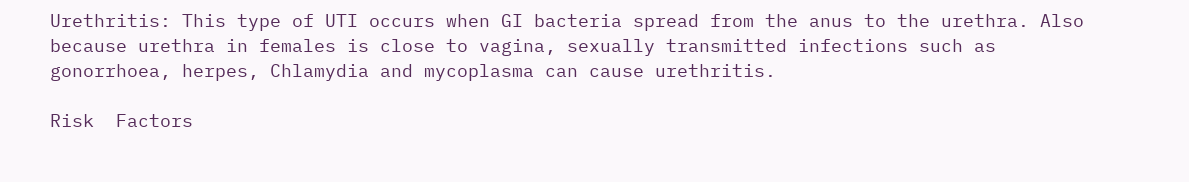Urethritis: This type of UTI occurs when GI bacteria spread from the anus to the urethra. Also because urethra in females is close to vagina, sexually transmitted infections such as gonorrhoea, herpes, Chlamydia and mycoplasma can cause urethritis.

Risk  Factors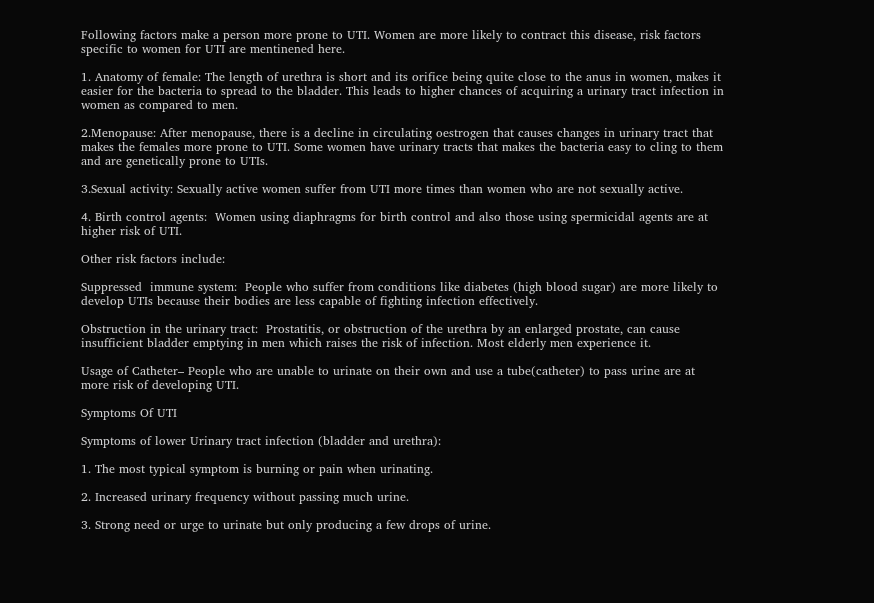Following factors make a person more prone to UTI. Women are more likely to contract this disease, risk factors specific to women for UTI are mentinened here.

1. Anatomy of female: The length of urethra is short and its orifice being quite close to the anus in women, makes it easier for the bacteria to spread to the bladder. This leads to higher chances of acquiring a urinary tract infection in women as compared to men.

2.Menopause: After menopause, there is a decline in circulating oestrogen that causes changes in urinary tract that makes the females more prone to UTI. Some women have urinary tracts that makes the bacteria easy to cling to them and are genetically prone to UTIs.

3.Sexual activity: Sexually active women suffer from UTI more times than women who are not sexually active.

4. Birth control agents:  Women using diaphragms for birth control and also those using spermicidal agents are at higher risk of UTI.

Other risk factors include:

Suppressed  immune system:  People who suffer from conditions like diabetes (high blood sugar) are more likely to develop UTIs because their bodies are less capable of fighting infection effectively.

Obstruction in the urinary tract:  Prostatitis, or obstruction of the urethra by an enlarged prostate, can cause insufficient bladder emptying in men which raises the risk of infection. Most elderly men experience it.

Usage of Catheter– People who are unable to urinate on their own and use a tube(catheter) to pass urine are at more risk of developing UTI.

Symptoms Of UTI

Symptoms of lower Urinary tract infection (bladder and urethra):

1. The most typical symptom is burning or pain when urinating.

2. Increased urinary frequency without passing much urine.

3. Strong need or urge to urinate but only producing a few drops of urine.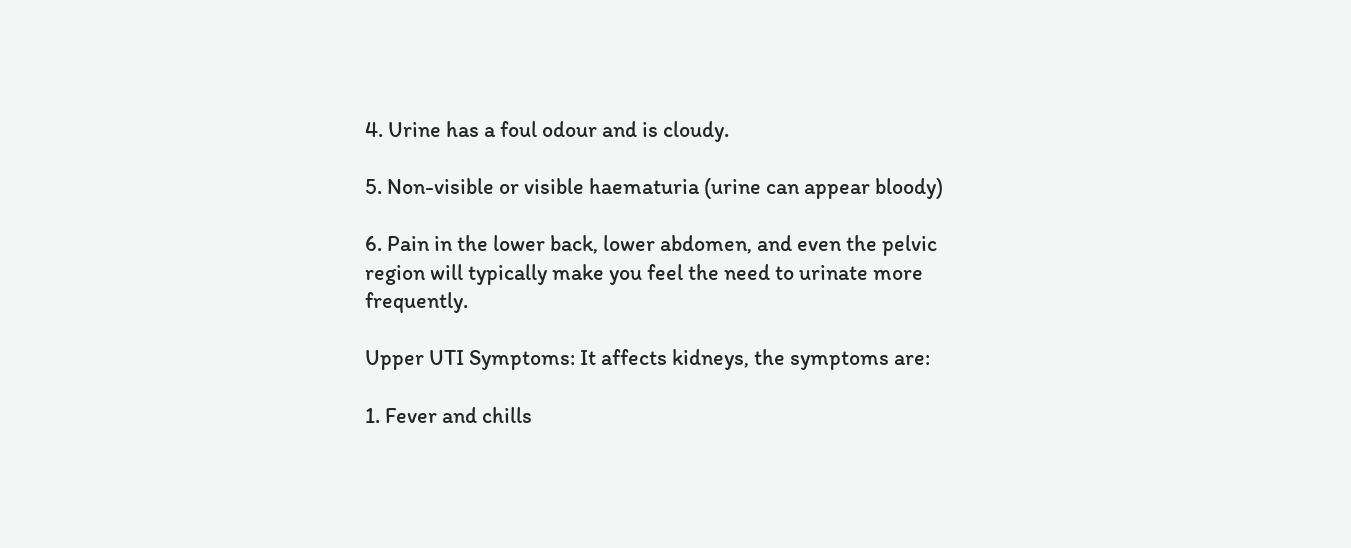4. Urine has a foul odour and is cloudy.

5. Non-visible or visible haematuria (urine can appear bloody)

6. Pain in the lower back, lower abdomen, and even the pelvic region will typically make you feel the need to urinate more frequently.

Upper UTI Symptoms: It affects kidneys, the symptoms are:

1. Fever and chills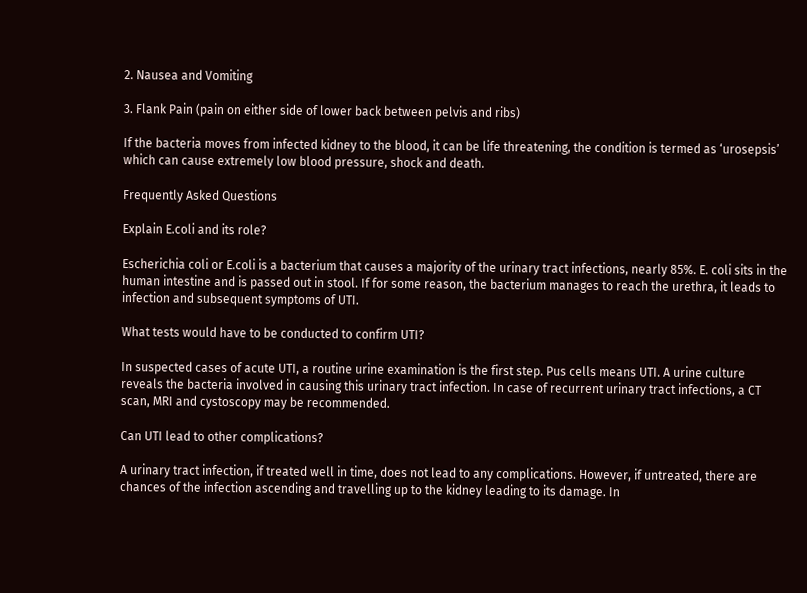2. Nausea and Vomiting

3. Flank Pain (pain on either side of lower back between pelvis and ribs)

If the bacteria moves from infected kidney to the blood, it can be life threatening, the condition is termed as ‘urosepsis’ which can cause extremely low blood pressure, shock and death.

Frequently Asked Questions

Explain E.coli and its role?

Escherichia coli or E.coli is a bacterium that causes a majority of the urinary tract infections, nearly 85%. E. coli sits in the human intestine and is passed out in stool. If for some reason, the bacterium manages to reach the urethra, it leads to infection and subsequent symptoms of UTI.

What tests would have to be conducted to confirm UTI?

In suspected cases of acute UTI, a routine urine examination is the first step. Pus cells means UTI. A urine culture reveals the bacteria involved in causing this urinary tract infection. In case of recurrent urinary tract infections, a CT scan, MRI and cystoscopy may be recommended.

Can UTI lead to other complications?

A urinary tract infection, if treated well in time, does not lead to any complications. However, if untreated, there are chances of the infection ascending and travelling up to the kidney leading to its damage. In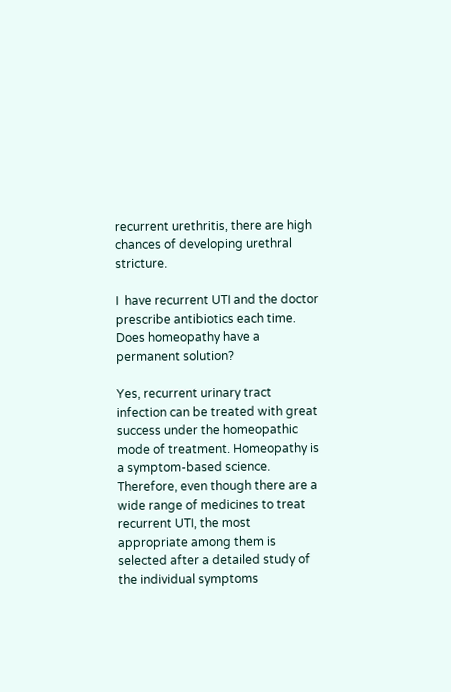recurrent urethritis, there are high chances of developing urethral stricture.

I  have recurrent UTI and the doctor prescribe antibiotics each time. Does homeopathy have a permanent solution?

Yes, recurrent urinary tract infection can be treated with great success under the homeopathic mode of treatment. Homeopathy is a symptom-based science. Therefore, even though there are a wide range of medicines to treat recurrent UTI, the most appropriate among them is selected after a detailed study of the individual symptoms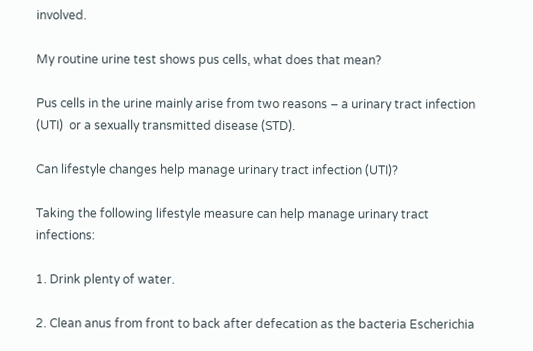involved.

My routine urine test shows pus cells, what does that mean?

Pus cells in the urine mainly arise from two reasons – a urinary tract infection (UTI)  or a sexually transmitted disease (STD).

Can lifestyle changes help manage urinary tract infection (UTI)?

Taking the following lifestyle measure can help manage urinary tract infections:

1. Drink plenty of water.

2. Clean anus from front to back after defecation as the bacteria Escherichia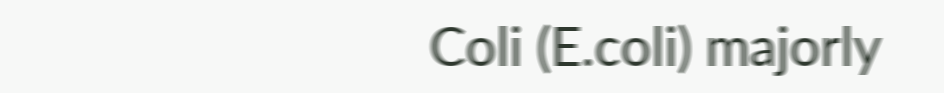Coli (E.coli) majorly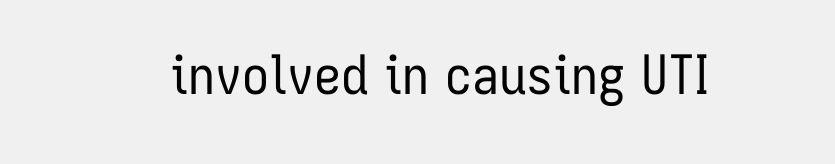involved in causing UTI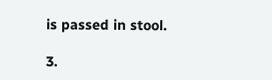is passed in stool.

3.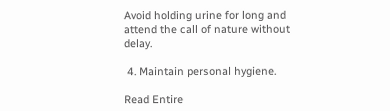Avoid holding urine for long and attend the call of nature without delay.

 4. Maintain personal hygiene.

Read Entire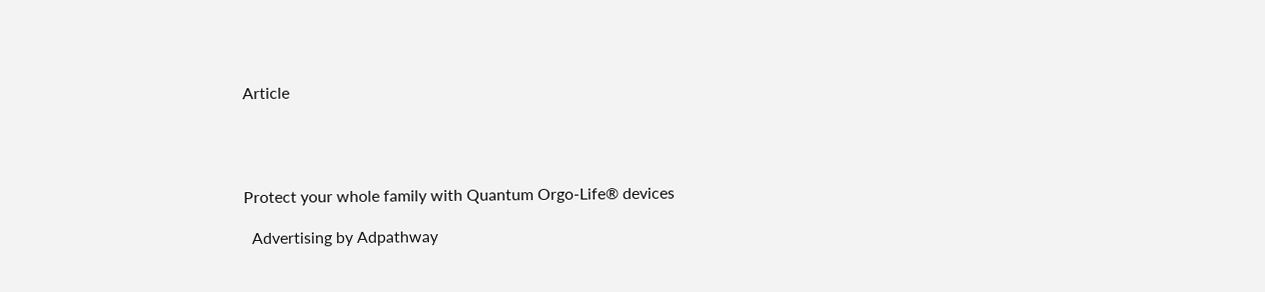Article




Protect your whole family with Quantum Orgo-Life® devices

  Advertising by Adpathway